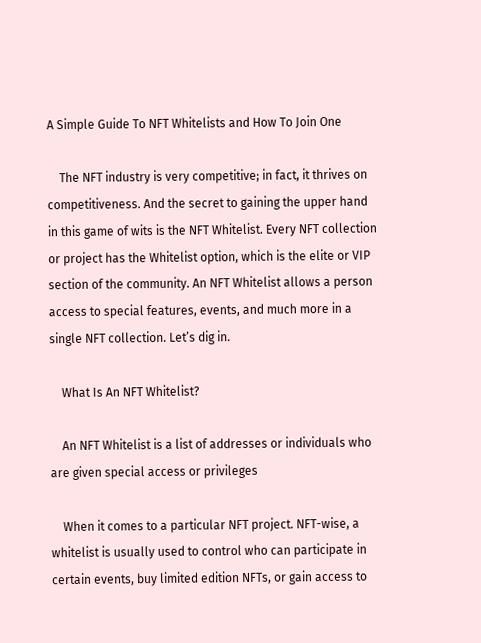A Simple Guide To NFT Whitelists and How To Join One

    The NFT industry is very competitive; in fact, it thrives on competitiveness. And the secret to gaining the upper hand in this game of wits is the NFT Whitelist. Every NFT collection or project has the Whitelist option, which is the elite or VIP section of the community. An NFT Whitelist allows a person access to special features, events, and much more in a single NFT collection. Let’s dig in.

    What Is An NFT Whitelist?

    An NFT Whitelist is a list of addresses or individuals who are given special access or privileges

    When it comes to a particular NFT project. NFT-wise, a whitelist is usually used to control who can participate in certain events, buy limited edition NFTs, or gain access to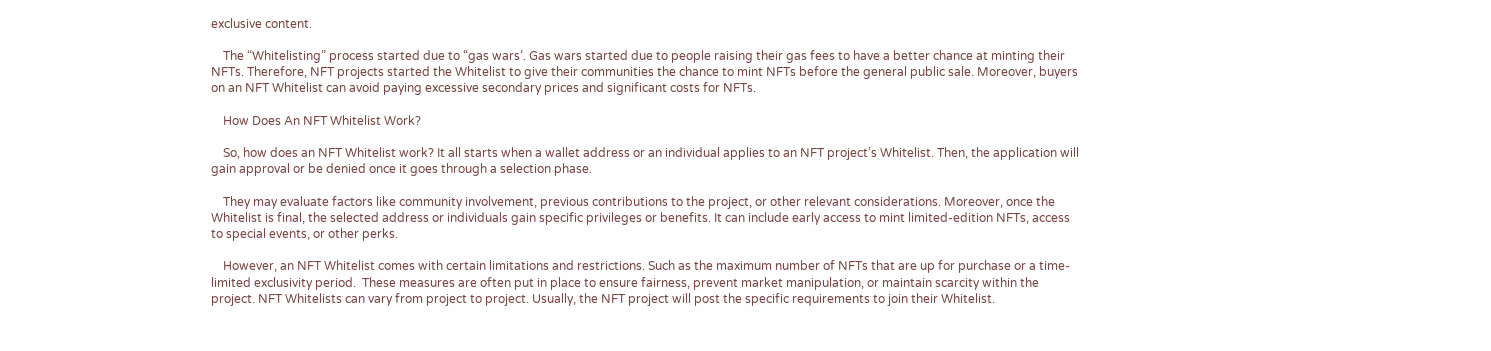exclusive content.

    The “Whitelisting” process started due to “gas wars’. Gas wars started due to people raising their gas fees to have a better chance at minting their NFTs. Therefore, NFT projects started the Whitelist to give their communities the chance to mint NFTs before the general public sale. Moreover, buyers on an NFT Whitelist can avoid paying excessive secondary prices and significant costs for NFTs.

    How Does An NFT Whitelist Work?

    So, how does an NFT Whitelist work? It all starts when a wallet address or an individual applies to an NFT project’s Whitelist. Then, the application will gain approval or be denied once it goes through a selection phase.

    They may evaluate factors like community involvement, previous contributions to the project, or other relevant considerations. Moreover, once the Whitelist is final, the selected address or individuals gain specific privileges or benefits. It can include early access to mint limited-edition NFTs, access to special events, or other perks.

    However, an NFT Whitelist comes with certain limitations and restrictions. Such as the maximum number of NFTs that are up for purchase or a time-limited exclusivity period.  These measures are often put in place to ensure fairness, prevent market manipulation, or maintain scarcity within the project. NFT Whitelists can vary from project to project. Usually, the NFT project will post the specific requirements to join their Whitelist.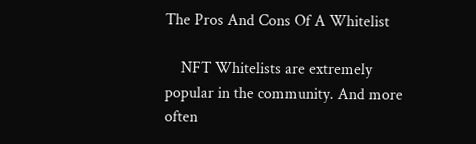The Pros And Cons Of A Whitelist

    NFT Whitelists are extremely popular in the community. And more often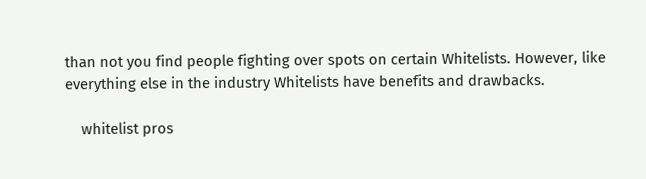than not you find people fighting over spots on certain Whitelists. However, like everything else in the industry Whitelists have benefits and drawbacks.

    whitelist pros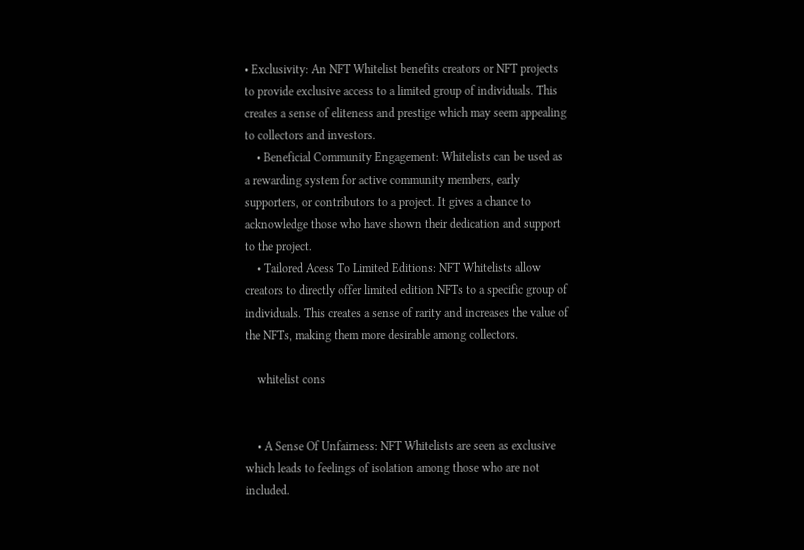• Exclusivity: An NFT Whitelist benefits creators or NFT projects to provide exclusive access to a limited group of individuals. This creates a sense of eliteness and prestige which may seem appealing to collectors and investors.
    • Beneficial Community Engagement: Whitelists can be used as a rewarding system for active community members, early supporters, or contributors to a project. It gives a chance to acknowledge those who have shown their dedication and support to the project.
    • Tailored Acess To Limited Editions: NFT Whitelists allow creators to directly offer limited edition NFTs to a specific group of individuals. This creates a sense of rarity and increases the value of the NFTs, making them more desirable among collectors.

    whitelist cons


    • A Sense Of Unfairness: NFT Whitelists are seen as exclusive which leads to feelings of isolation among those who are not included.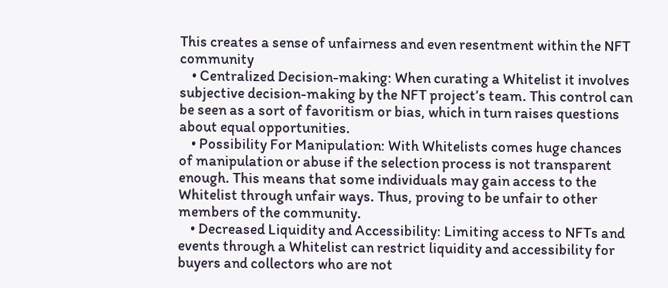This creates a sense of unfairness and even resentment within the NFT community
    • Centralized Decision-making: When curating a Whitelist it involves subjective decision-making by the NFT project’s team. This control can be seen as a sort of favoritism or bias, which in turn raises questions about equal opportunities.
    • Possibility For Manipulation: With Whitelists comes huge chances of manipulation or abuse if the selection process is not transparent enough. This means that some individuals may gain access to the Whitelist through unfair ways. Thus, proving to be unfair to other members of the community.
    • Decreased Liquidity and Accessibility: Limiting access to NFTs and events through a Whitelist can restrict liquidity and accessibility for buyers and collectors who are not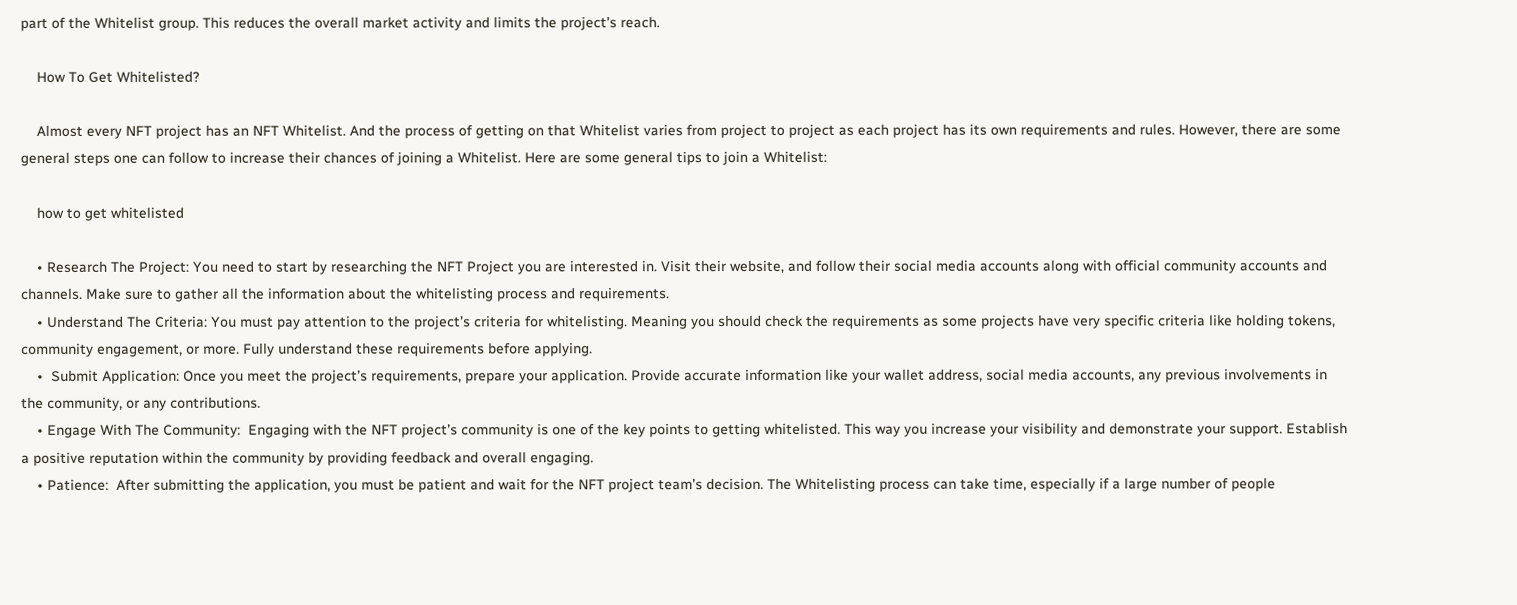part of the Whitelist group. This reduces the overall market activity and limits the project’s reach.

    How To Get Whitelisted?

    Almost every NFT project has an NFT Whitelist. And the process of getting on that Whitelist varies from project to project as each project has its own requirements and rules. However, there are some general steps one can follow to increase their chances of joining a Whitelist. Here are some general tips to join a Whitelist:

    how to get whitelisted

    • Research The Project: You need to start by researching the NFT Project you are interested in. Visit their website, and follow their social media accounts along with official community accounts and channels. Make sure to gather all the information about the whitelisting process and requirements.
    • Understand The Criteria: You must pay attention to the project’s criteria for whitelisting. Meaning you should check the requirements as some projects have very specific criteria like holding tokens, community engagement, or more. Fully understand these requirements before applying.
    •  Submit Application: Once you meet the project’s requirements, prepare your application. Provide accurate information like your wallet address, social media accounts, any previous involvements in the community, or any contributions.
    • Engage With The Community:  Engaging with the NFT project’s community is one of the key points to getting whitelisted. This way you increase your visibility and demonstrate your support. Establish a positive reputation within the community by providing feedback and overall engaging.
    • Patience:  After submitting the application, you must be patient and wait for the NFT project team’s decision. The Whitelisting process can take time, especially if a large number of people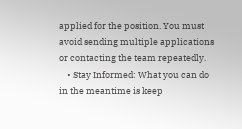applied for the position. You must avoid sending multiple applications or contacting the team repeatedly.
    • Stay Informed: What you can do in the meantime is keep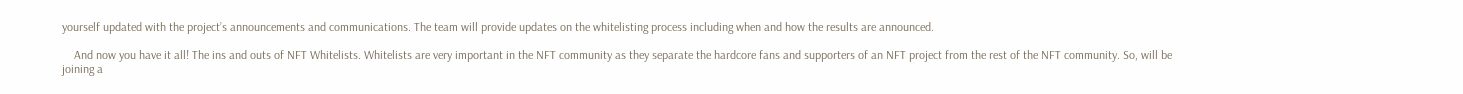yourself updated with the project’s announcements and communications. The team will provide updates on the whitelisting process including when and how the results are announced.

    And now you have it all! The ins and outs of NFT Whitelists. Whitelists are very important in the NFT community as they separate the hardcore fans and supporters of an NFT project from the rest of the NFT community. So, will be joining a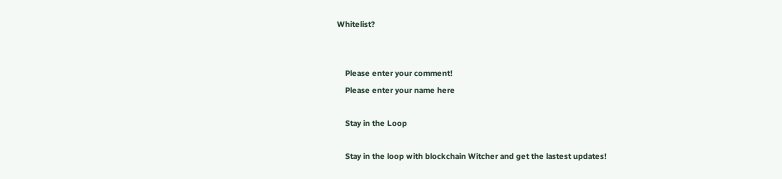Whitelist?


    Please enter your comment!
    Please enter your name here

    Stay in the Loop

    Stay in the loop with blockchain Witcher and get the lastest updates!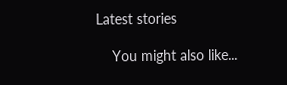Latest stories

    You might also like...